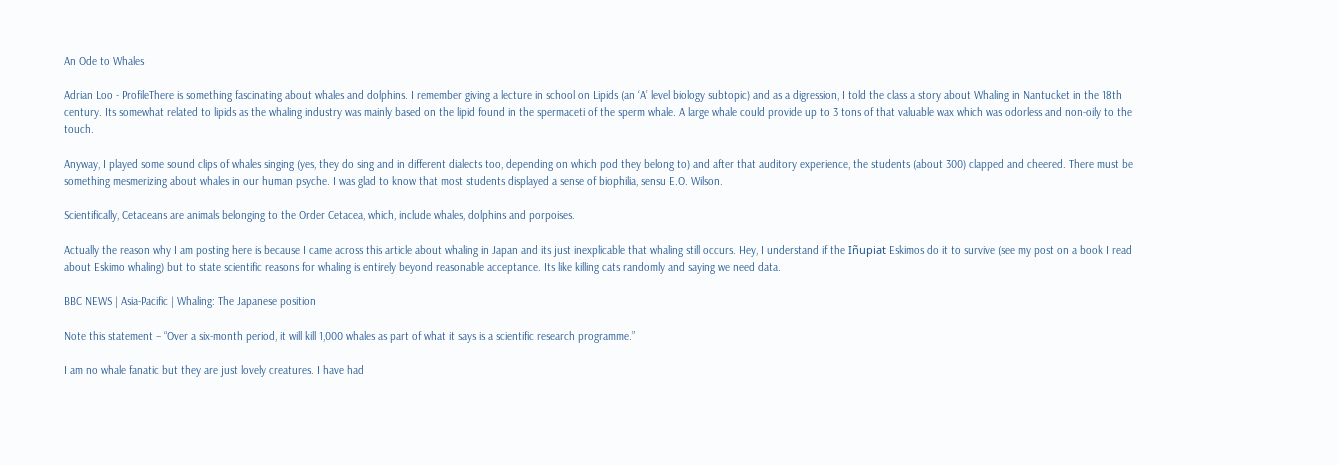An Ode to Whales

Adrian Loo - ProfileThere is something fascinating about whales and dolphins. I remember giving a lecture in school on Lipids (an ‘A’ level biology subtopic) and as a digression, I told the class a story about Whaling in Nantucket in the 18th century. Its somewhat related to lipids as the whaling industry was mainly based on the lipid found in the spermaceti of the sperm whale. A large whale could provide up to 3 tons of that valuable wax which was odorless and non-oily to the touch.

Anyway, I played some sound clips of whales singing (yes, they do sing and in different dialects too, depending on which pod they belong to) and after that auditory experience, the students (about 300) clapped and cheered. There must be something mesmerizing about whales in our human psyche. I was glad to know that most students displayed a sense of biophilia, sensu E.O. Wilson.

Scientifically, Cetaceans are animals belonging to the Order Cetacea, which, include whales, dolphins and porpoises.

Actually the reason why I am posting here is because I came across this article about whaling in Japan and its just inexplicable that whaling still occurs. Hey, I understand if the Iñupiat Eskimos do it to survive (see my post on a book I read about Eskimo whaling) but to state scientific reasons for whaling is entirely beyond reasonable acceptance. Its like killing cats randomly and saying we need data.

BBC NEWS | Asia-Pacific | Whaling: The Japanese position

Note this statement – “Over a six-month period, it will kill 1,000 whales as part of what it says is a scientific research programme.”

I am no whale fanatic but they are just lovely creatures. I have had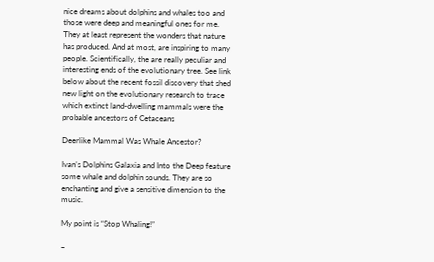nice dreams about dolphins and whales too and those were deep and meaningful ones for me. They at least represent the wonders that nature has produced. And at most, are inspiring to many people. Scientifically, the are really peculiar and interesting ends of the evolutionary tree. See link below about the recent fossil discovery that shed new light on the evolutionary research to trace which extinct land-dwelling mammals were the probable ancestors of Cetaceans

Deerlike Mammal Was Whale Ancestor?

Ivan’s Dolphins Galaxia and Into the Deep feature some whale and dolphin sounds. They are so enchanting and give a sensitive dimension to the music.

My point is “Stop Whaling!”

~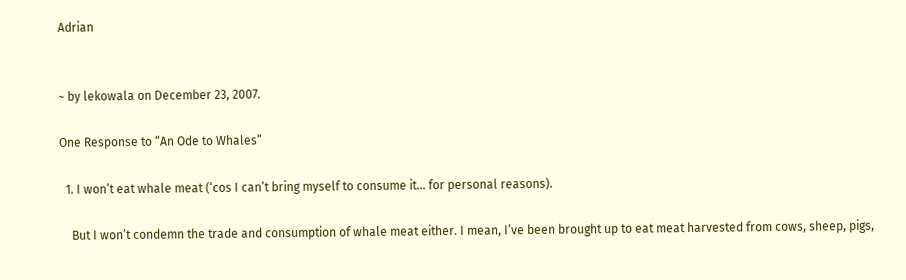Adrian


~ by lekowala on December 23, 2007.

One Response to “An Ode to Whales”

  1. I won’t eat whale meat (‘cos I can’t bring myself to consume it… for personal reasons).

    But I won’t condemn the trade and consumption of whale meat either. I mean, I’ve been brought up to eat meat harvested from cows, sheep, pigs,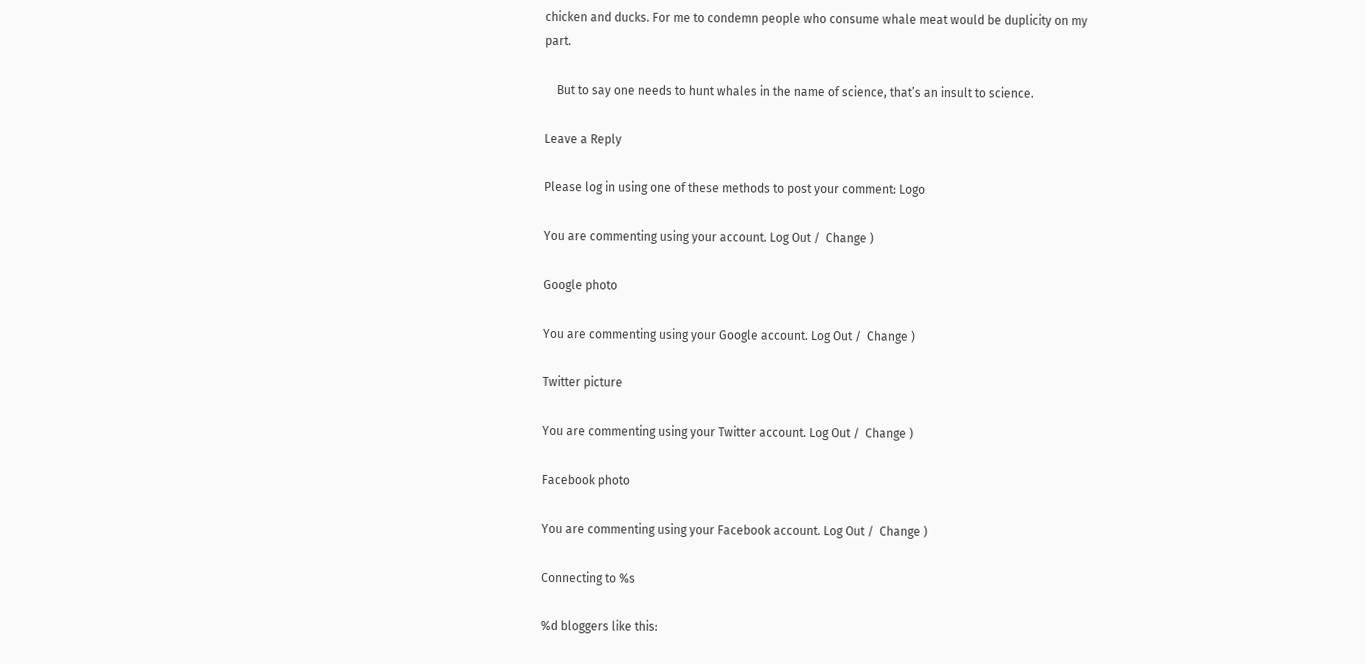chicken and ducks. For me to condemn people who consume whale meat would be duplicity on my part.

    But to say one needs to hunt whales in the name of science, that’s an insult to science.

Leave a Reply

Please log in using one of these methods to post your comment: Logo

You are commenting using your account. Log Out /  Change )

Google photo

You are commenting using your Google account. Log Out /  Change )

Twitter picture

You are commenting using your Twitter account. Log Out /  Change )

Facebook photo

You are commenting using your Facebook account. Log Out /  Change )

Connecting to %s

%d bloggers like this: